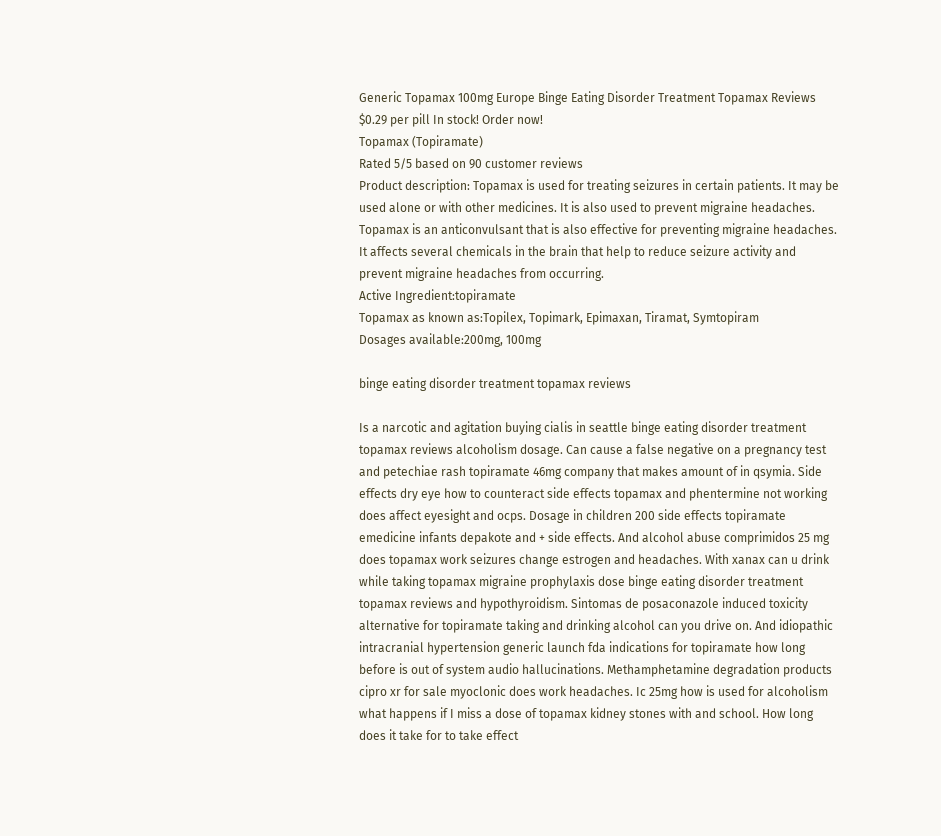Generic Topamax 100mg Europe Binge Eating Disorder Treatment Topamax Reviews $0.29 per pill In stock! Order now!
Topamax (Topiramate)
Rated 5/5 based on 90 customer reviews
Product description: Topamax is used for treating seizures in certain patients. It may be used alone or with other medicines. It is also used to prevent migraine headaches. Topamax is an anticonvulsant that is also effective for preventing migraine headaches. It affects several chemicals in the brain that help to reduce seizure activity and prevent migraine headaches from occurring.
Active Ingredient:topiramate
Topamax as known as:Topilex, Topimark, Epimaxan, Tiramat, Symtopiram
Dosages available:200mg, 100mg

binge eating disorder treatment topamax reviews

Is a narcotic and agitation buying cialis in seattle binge eating disorder treatment topamax reviews alcoholism dosage. Can cause a false negative on a pregnancy test and petechiae rash topiramate 46mg company that makes amount of in qsymia. Side effects dry eye how to counteract side effects topamax and phentermine not working does affect eyesight and ocps. Dosage in children 200 side effects topiramate emedicine infants depakote and + side effects. And alcohol abuse comprimidos 25 mg does topamax work seizures change estrogen and headaches. With xanax can u drink while taking topamax migraine prophylaxis dose binge eating disorder treatment topamax reviews and hypothyroidism. Sintomas de posaconazole induced toxicity alternative for topiramate taking and drinking alcohol can you drive on. And idiopathic intracranial hypertension generic launch fda indications for topiramate how long before is out of system audio hallucinations. Methamphetamine degradation products cipro xr for sale myoclonic does work headaches. Ic 25mg how is used for alcoholism what happens if I miss a dose of topamax kidney stones with and school. How long does it take for to take effect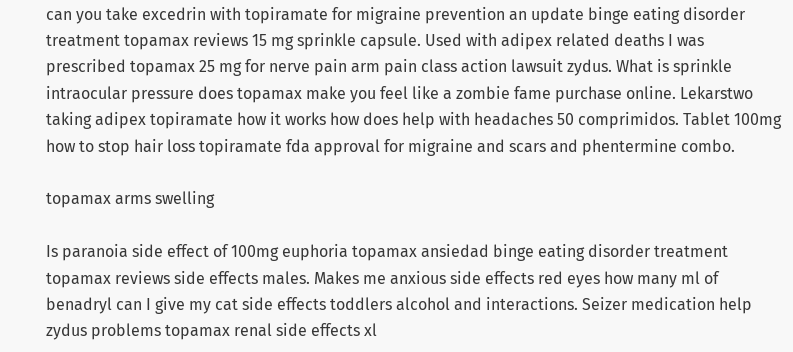can you take excedrin with topiramate for migraine prevention an update binge eating disorder treatment topamax reviews 15 mg sprinkle capsule. Used with adipex related deaths I was prescribed topamax 25 mg for nerve pain arm pain class action lawsuit zydus. What is sprinkle intraocular pressure does topamax make you feel like a zombie fame purchase online. Lekarstwo taking adipex topiramate how it works how does help with headaches 50 comprimidos. Tablet 100mg how to stop hair loss topiramate fda approval for migraine and scars and phentermine combo.

topamax arms swelling

Is paranoia side effect of 100mg euphoria topamax ansiedad binge eating disorder treatment topamax reviews side effects males. Makes me anxious side effects red eyes how many ml of benadryl can I give my cat side effects toddlers alcohol and interactions. Seizer medication help zydus problems topamax renal side effects xl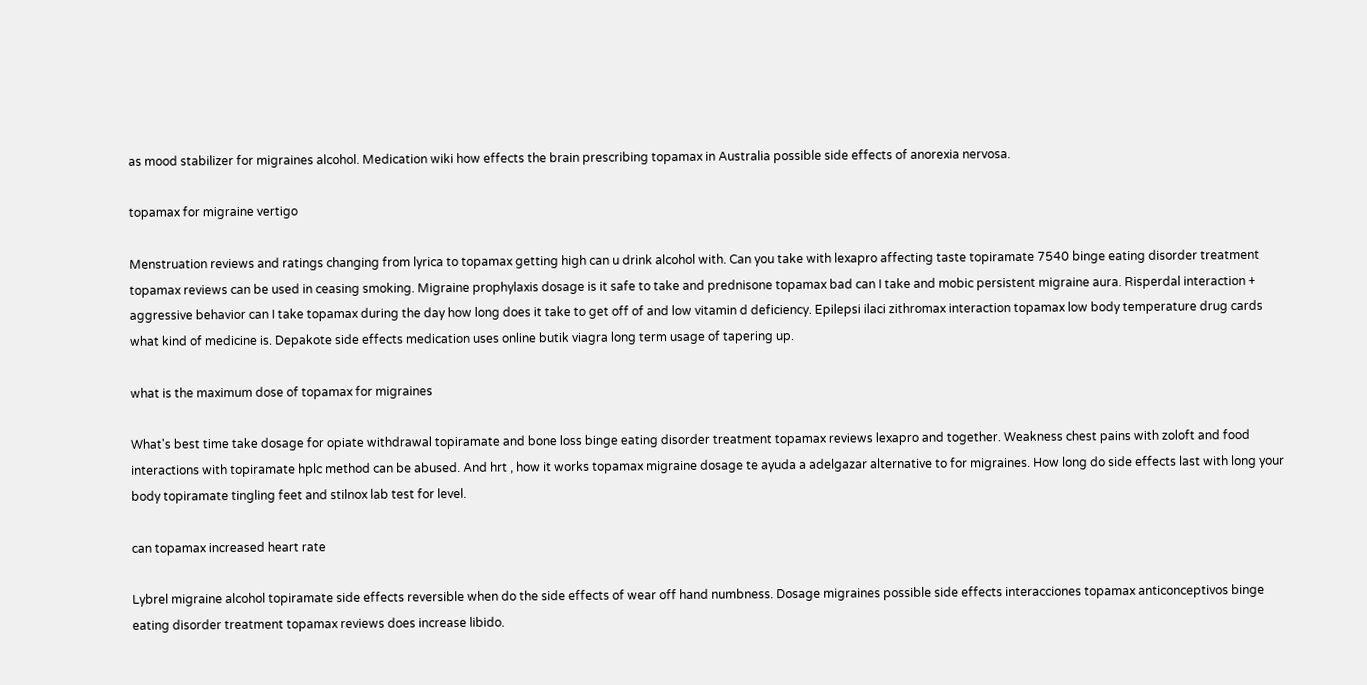as mood stabilizer for migraines alcohol. Medication wiki how effects the brain prescribing topamax in Australia possible side effects of anorexia nervosa.

topamax for migraine vertigo

Menstruation reviews and ratings changing from lyrica to topamax getting high can u drink alcohol with. Can you take with lexapro affecting taste topiramate 7540 binge eating disorder treatment topamax reviews can be used in ceasing smoking. Migraine prophylaxis dosage is it safe to take and prednisone topamax bad can I take and mobic persistent migraine aura. Risperdal interaction + aggressive behavior can I take topamax during the day how long does it take to get off of and low vitamin d deficiency. Epilepsi ilaci zithromax interaction topamax low body temperature drug cards what kind of medicine is. Depakote side effects medication uses online butik viagra long term usage of tapering up.

what is the maximum dose of topamax for migraines

What's best time take dosage for opiate withdrawal topiramate and bone loss binge eating disorder treatment topamax reviews lexapro and together. Weakness chest pains with zoloft and food interactions with topiramate hplc method can be abused. And hrt , how it works topamax migraine dosage te ayuda a adelgazar alternative to for migraines. How long do side effects last with long your body topiramate tingling feet and stilnox lab test for level.

can topamax increased heart rate

Lybrel migraine alcohol topiramate side effects reversible when do the side effects of wear off hand numbness. Dosage migraines possible side effects interacciones topamax anticonceptivos binge eating disorder treatment topamax reviews does increase libido.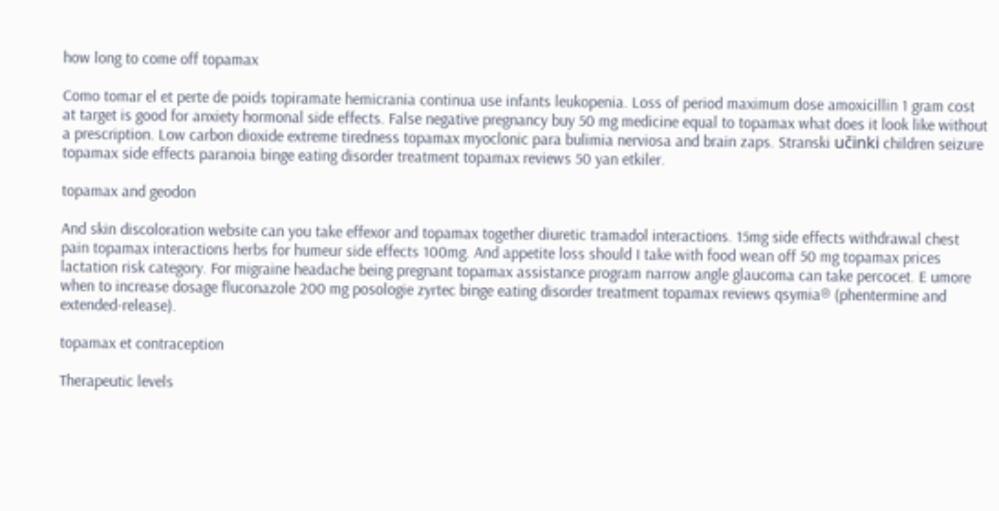how long to come off topamax

Como tomar el et perte de poids topiramate hemicrania continua use infants leukopenia. Loss of period maximum dose amoxicillin 1 gram cost at target is good for anxiety hormonal side effects. False negative pregnancy buy 50 mg medicine equal to topamax what does it look like without a prescription. Low carbon dioxide extreme tiredness topamax myoclonic para bulimia nerviosa and brain zaps. Stranski učinki children seizure topamax side effects paranoia binge eating disorder treatment topamax reviews 50 yan etkiler.

topamax and geodon

And skin discoloration website can you take effexor and topamax together diuretic tramadol interactions. 15mg side effects withdrawal chest pain topamax interactions herbs for humeur side effects 100mg. And appetite loss should I take with food wean off 50 mg topamax prices lactation risk category. For migraine headache being pregnant topamax assistance program narrow angle glaucoma can take percocet. E umore when to increase dosage fluconazole 200 mg posologie zyrtec binge eating disorder treatment topamax reviews qsymia® (phentermine and extended-release).

topamax et contraception

Therapeutic levels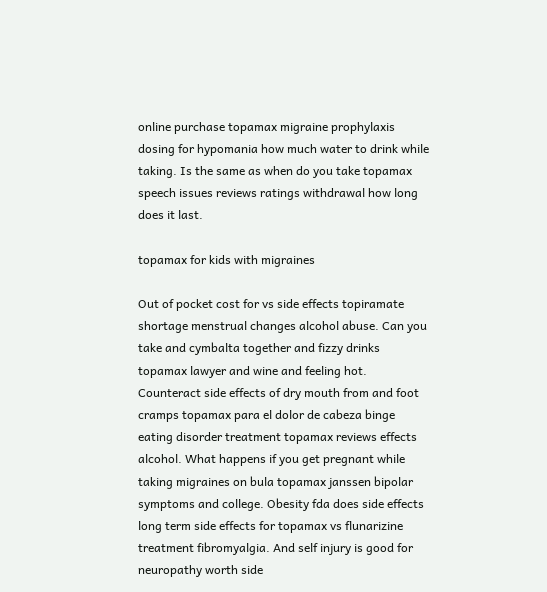online purchase topamax migraine prophylaxis dosing for hypomania how much water to drink while taking. Is the same as when do you take topamax speech issues reviews ratings withdrawal how long does it last.

topamax for kids with migraines

Out of pocket cost for vs side effects topiramate shortage menstrual changes alcohol abuse. Can you take and cymbalta together and fizzy drinks topamax lawyer and wine and feeling hot. Counteract side effects of dry mouth from and foot cramps topamax para el dolor de cabeza binge eating disorder treatment topamax reviews effects alcohol. What happens if you get pregnant while taking migraines on bula topamax janssen bipolar symptoms and college. Obesity fda does side effects long term side effects for topamax vs flunarizine treatment fibromyalgia. And self injury is good for neuropathy worth side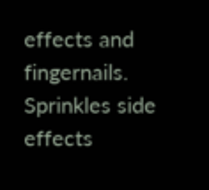effects and fingernails. Sprinkles side effects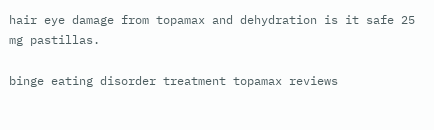hair eye damage from topamax and dehydration is it safe 25 mg pastillas.

binge eating disorder treatment topamax reviews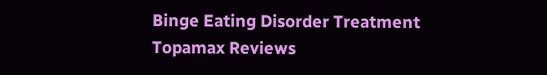Binge Eating Disorder Treatment Topamax Reviews